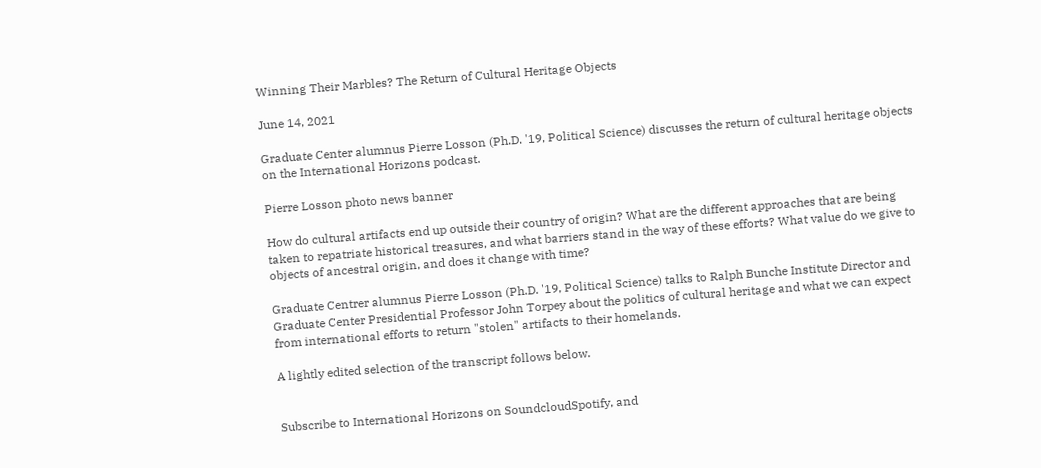Winning Their Marbles? The Return of Cultural Heritage Objects

June 14, 2021

Graduate Center alumnus Pierre Losson (Ph.D. '19, Political Science) discusses the return of cultural heritage objects on the International Horizons podcast.

Pierre Losson photo news banner

How do cultural artifacts end up outside their country of origin? What are the different approaches that are being taken to repatriate historical treasures, and what barriers stand in the way of these efforts? What value do we give to objects of ancestral origin, and does it change with time?

Graduate Centrer alumnus Pierre Losson (Ph.D. '19, Political Science) talks to Ralph Bunche Institute Director and Graduate Center Presidential Professor John Torpey about the politics of cultural heritage and what we can expect from international efforts to return "stolen" artifacts to their homelands.

A lightly edited selection of the transcript follows below.


Subscribe to International Horizons on SoundcloudSpotify, and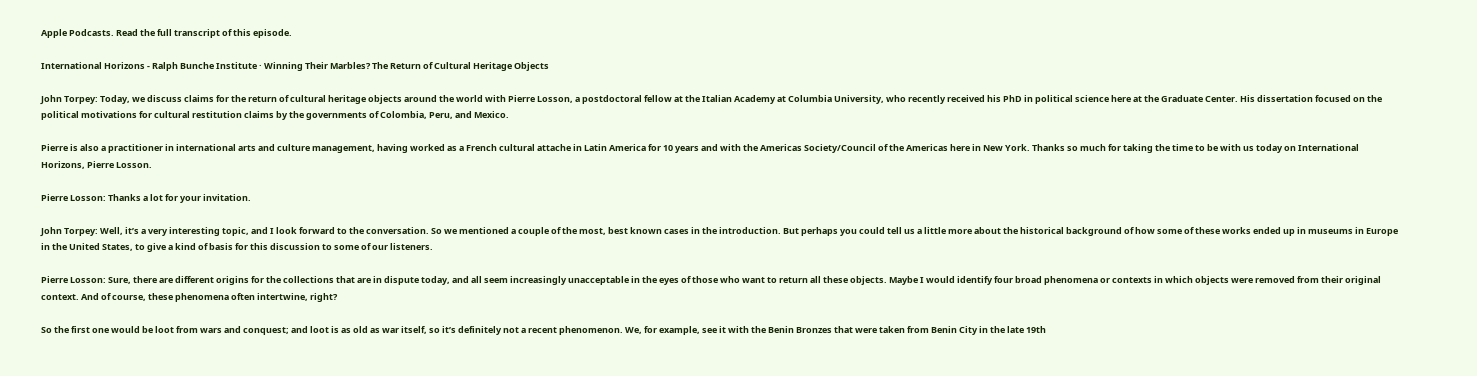Apple Podcasts. Read the full transcript of this episode.

International Horizons - Ralph Bunche Institute · Winning Their Marbles? The Return of Cultural Heritage Objects

John Torpey: Today, we discuss claims for the return of cultural heritage objects around the world with Pierre Losson, a postdoctoral fellow at the Italian Academy at Columbia University, who recently received his PhD in political science here at the Graduate Center. His dissertation focused on the political motivations for cultural restitution claims by the governments of Colombia, Peru, and Mexico.

Pierre is also a practitioner in international arts and culture management, having worked as a French cultural attache in Latin America for 10 years and with the Americas Society/Council of the Americas here in New York. Thanks so much for taking the time to be with us today on International Horizons, Pierre Losson.

Pierre Losson: Thanks a lot for your invitation.

John Torpey: Well, it’s a very interesting topic, and I look forward to the conversation. So we mentioned a couple of the most, best known cases in the introduction. But perhaps you could tell us a little more about the historical background of how some of these works ended up in museums in Europe in the United States, to give a kind of basis for this discussion to some of our listeners.

Pierre Losson: Sure, there are different origins for the collections that are in dispute today, and all seem increasingly unacceptable in the eyes of those who want to return all these objects. Maybe I would identify four broad phenomena or contexts in which objects were removed from their original context. And of course, these phenomena often intertwine, right?

So the first one would be loot from wars and conquest; and loot is as old as war itself, so it’s definitely not a recent phenomenon. We, for example, see it with the Benin Bronzes that were taken from Benin City in the late 19th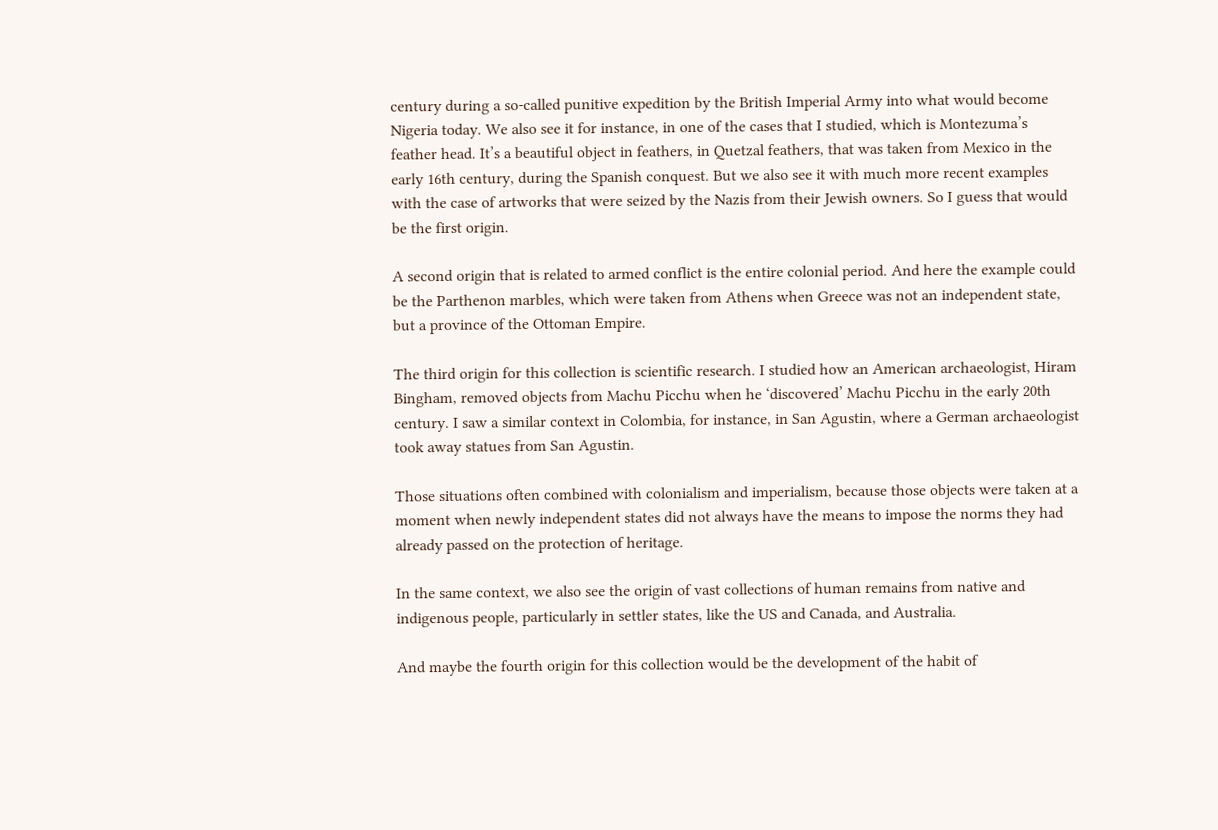century during a so-called punitive expedition by the British Imperial Army into what would become Nigeria today. We also see it for instance, in one of the cases that I studied, which is Montezuma’s feather head. It’s a beautiful object in feathers, in Quetzal feathers, that was taken from Mexico in the early 16th century, during the Spanish conquest. But we also see it with much more recent examples with the case of artworks that were seized by the Nazis from their Jewish owners. So I guess that would be the first origin.

A second origin that is related to armed conflict is the entire colonial period. And here the example could be the Parthenon marbles, which were taken from Athens when Greece was not an independent state, but a province of the Ottoman Empire.

The third origin for this collection is scientific research. I studied how an American archaeologist, Hiram Bingham, removed objects from Machu Picchu when he ‘discovered’ Machu Picchu in the early 20th century. I saw a similar context in Colombia, for instance, in San Agustin, where a German archaeologist took away statues from San Agustin.

Those situations often combined with colonialism and imperialism, because those objects were taken at a moment when newly independent states did not always have the means to impose the norms they had already passed on the protection of heritage.

In the same context, we also see the origin of vast collections of human remains from native and indigenous people, particularly in settler states, like the US and Canada, and Australia.

And maybe the fourth origin for this collection would be the development of the habit of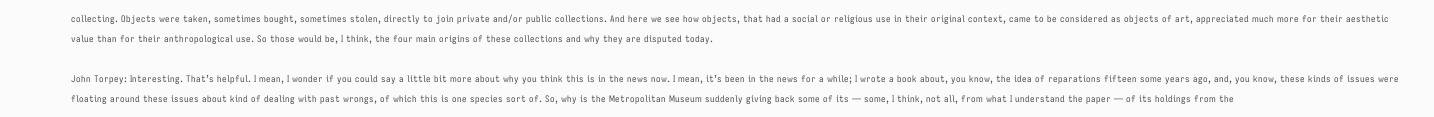collecting. Objects were taken, sometimes bought, sometimes stolen, directly to join private and/or public collections. And here we see how objects, that had a social or religious use in their original context, came to be considered as objects of art, appreciated much more for their aesthetic value than for their anthropological use. So those would be, I think, the four main origins of these collections and why they are disputed today.

John Torpey: Interesting. That’s helpful. I mean, I wonder if you could say a little bit more about why you think this is in the news now. I mean, it’s been in the news for a while; I wrote a book about, you know, the idea of reparations fifteen some years ago, and, you know, these kinds of issues were floating around these issues about kind of dealing with past wrongs, of which this is one species sort of. So, why is the Metropolitan Museum suddenly giving back some of its — some, I think, not all, from what I understand the paper — of its holdings from the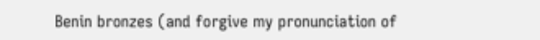Benin bronzes (and forgive my pronunciation of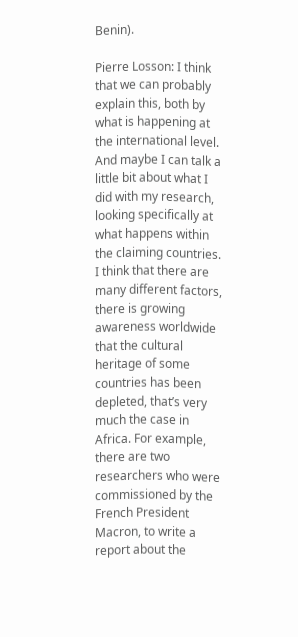Benin).

Pierre Losson: I think that we can probably explain this, both by what is happening at the international level. And maybe I can talk a little bit about what I did with my research, looking specifically at what happens within the claiming countries. I think that there are many different factors, there is growing awareness worldwide that the cultural heritage of some countries has been depleted, that’s very much the case in Africa. For example, there are two researchers who were commissioned by the French President Macron, to write a report about the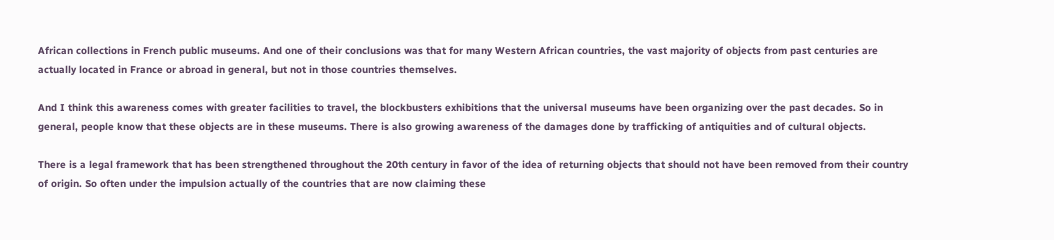African collections in French public museums. And one of their conclusions was that for many Western African countries, the vast majority of objects from past centuries are actually located in France or abroad in general, but not in those countries themselves.

And I think this awareness comes with greater facilities to travel, the blockbusters exhibitions that the universal museums have been organizing over the past decades. So in general, people know that these objects are in these museums. There is also growing awareness of the damages done by trafficking of antiquities and of cultural objects.

There is a legal framework that has been strengthened throughout the 20th century in favor of the idea of returning objects that should not have been removed from their country of origin. So often under the impulsion actually of the countries that are now claiming these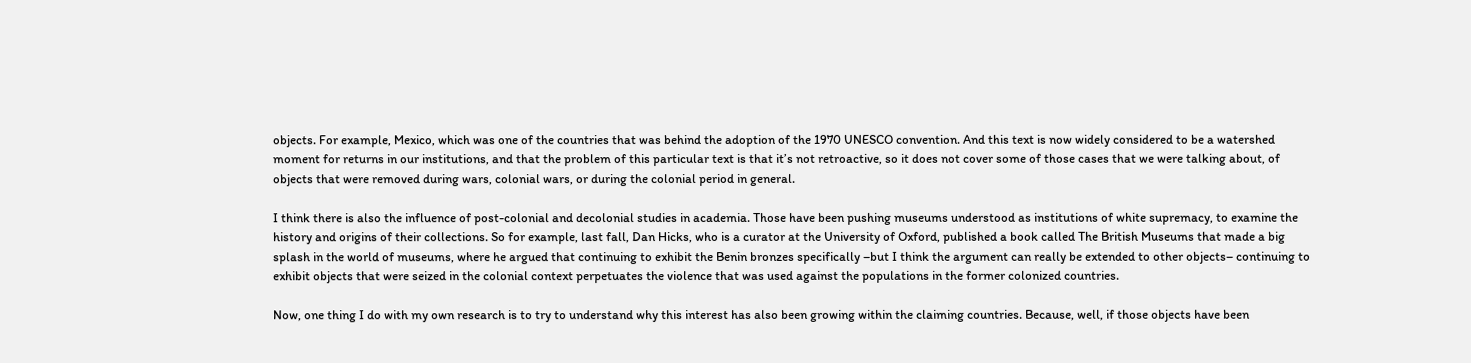objects. For example, Mexico, which was one of the countries that was behind the adoption of the 1970 UNESCO convention. And this text is now widely considered to be a watershed moment for returns in our institutions, and that the problem of this particular text is that it’s not retroactive, so it does not cover some of those cases that we were talking about, of objects that were removed during wars, colonial wars, or during the colonial period in general.

I think there is also the influence of post-colonial and decolonial studies in academia. Those have been pushing museums understood as institutions of white supremacy, to examine the history and origins of their collections. So for example, last fall, Dan Hicks, who is a curator at the University of Oxford, published a book called The British Museums that made a big splash in the world of museums, where he argued that continuing to exhibit the Benin bronzes specifically –but I think the argument can really be extended to other objects– continuing to exhibit objects that were seized in the colonial context perpetuates the violence that was used against the populations in the former colonized countries.

Now, one thing I do with my own research is to try to understand why this interest has also been growing within the claiming countries. Because, well, if those objects have been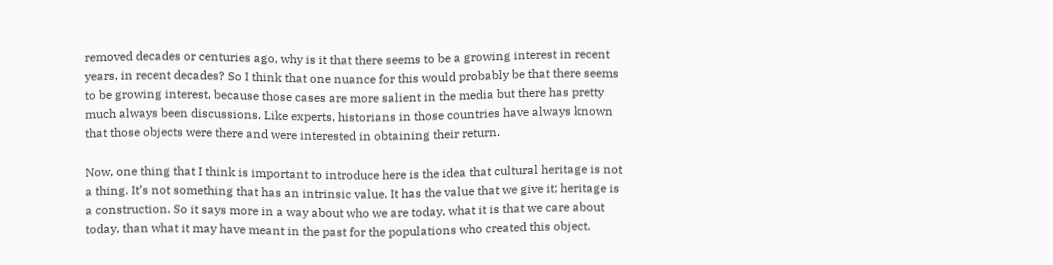removed decades or centuries ago, why is it that there seems to be a growing interest in recent years, in recent decades? So I think that one nuance for this would probably be that there seems to be growing interest, because those cases are more salient in the media but there has pretty much always been discussions. Like experts, historians in those countries have always known that those objects were there and were interested in obtaining their return.

Now, one thing that I think is important to introduce here is the idea that cultural heritage is not a thing. It’s not something that has an intrinsic value. It has the value that we give it; heritage is a construction. So it says more in a way about who we are today, what it is that we care about today, than what it may have meant in the past for the populations who created this object.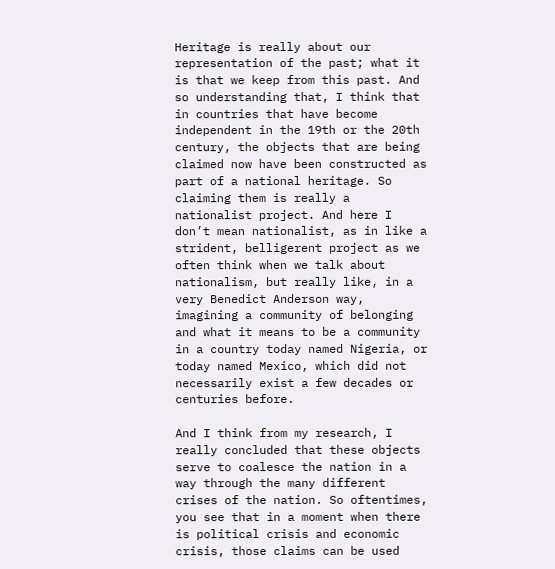Heritage is really about our representation of the past; what it is that we keep from this past. And so understanding that, I think that in countries that have become independent in the 19th or the 20th century, the objects that are being claimed now have been constructed as part of a national heritage. So claiming them is really a nationalist project. And here I don’t mean nationalist, as in like a strident, belligerent project as we often think when we talk about nationalism, but really like, in a very Benedict Anderson way, imagining a community of belonging and what it means to be a community in a country today named Nigeria, or today named Mexico, which did not necessarily exist a few decades or centuries before.

And I think from my research, I really concluded that these objects serve to coalesce the nation in a way through the many different crises of the nation. So oftentimes, you see that in a moment when there is political crisis and economic crisis, those claims can be used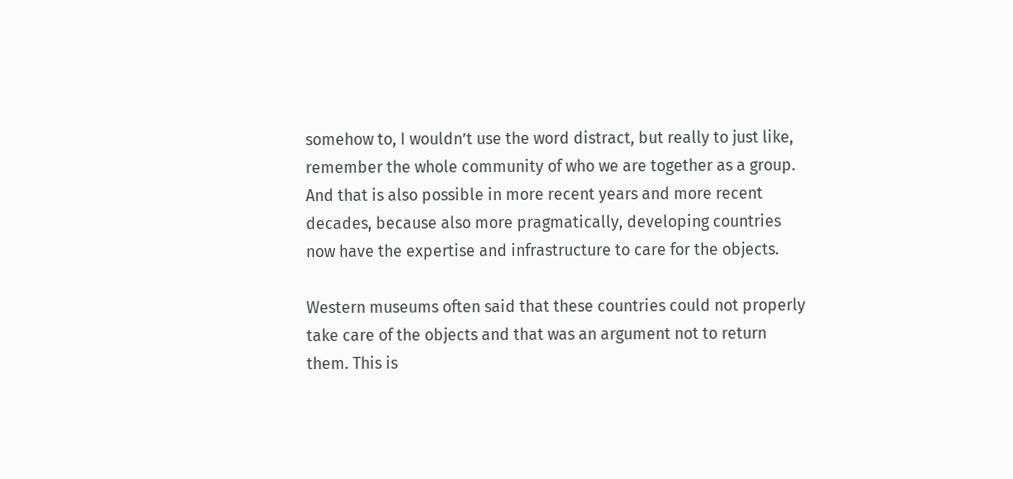somehow to, I wouldn’t use the word distract, but really to just like, remember the whole community of who we are together as a group. And that is also possible in more recent years and more recent decades, because also more pragmatically, developing countries now have the expertise and infrastructure to care for the objects.

Western museums often said that these countries could not properly take care of the objects and that was an argument not to return them. This is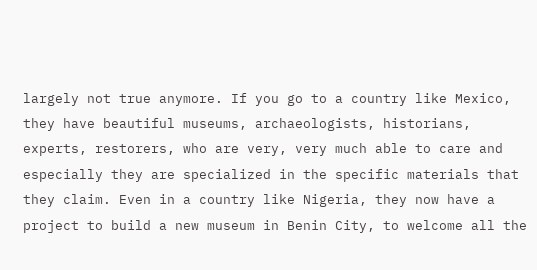largely not true anymore. If you go to a country like Mexico, they have beautiful museums, archaeologists, historians, experts, restorers, who are very, very much able to care and especially they are specialized in the specific materials that they claim. Even in a country like Nigeria, they now have a project to build a new museum in Benin City, to welcome all the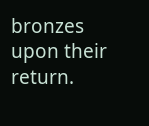bronzes upon their return.